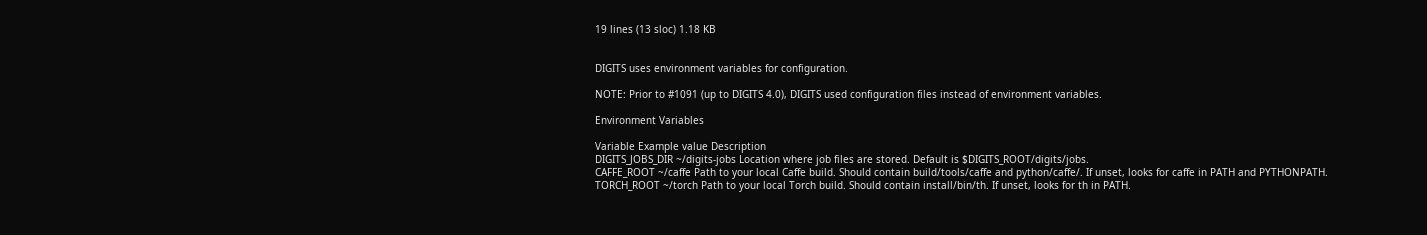19 lines (13 sloc) 1.18 KB


DIGITS uses environment variables for configuration.

NOTE: Prior to #1091 (up to DIGITS 4.0), DIGITS used configuration files instead of environment variables.

Environment Variables

Variable Example value Description
DIGITS_JOBS_DIR ~/digits-jobs Location where job files are stored. Default is $DIGITS_ROOT/digits/jobs.
CAFFE_ROOT ~/caffe Path to your local Caffe build. Should contain build/tools/caffe and python/caffe/. If unset, looks for caffe in PATH and PYTHONPATH.
TORCH_ROOT ~/torch Path to your local Torch build. Should contain install/bin/th. If unset, looks for th in PATH.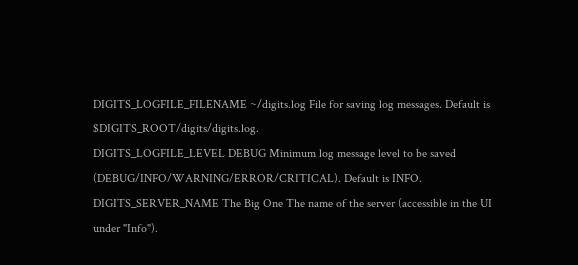DIGITS_LOGFILE_FILENAME ~/digits.log File for saving log messages. Default is $DIGITS_ROOT/digits/digits.log.
DIGITS_LOGFILE_LEVEL DEBUG Minimum log message level to be saved (DEBUG/INFO/WARNING/ERROR/CRITICAL). Default is INFO.
DIGITS_SERVER_NAME The Big One The name of the server (accessible in the UI under "Info").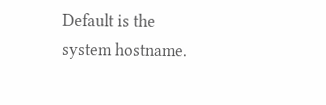Default is the system hostname.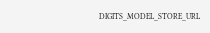DIGITS_MODEL_STORE_URL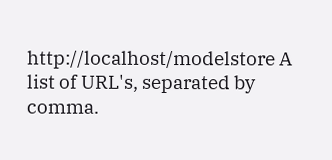http://localhost/modelstore A list of URL's, separated by comma.